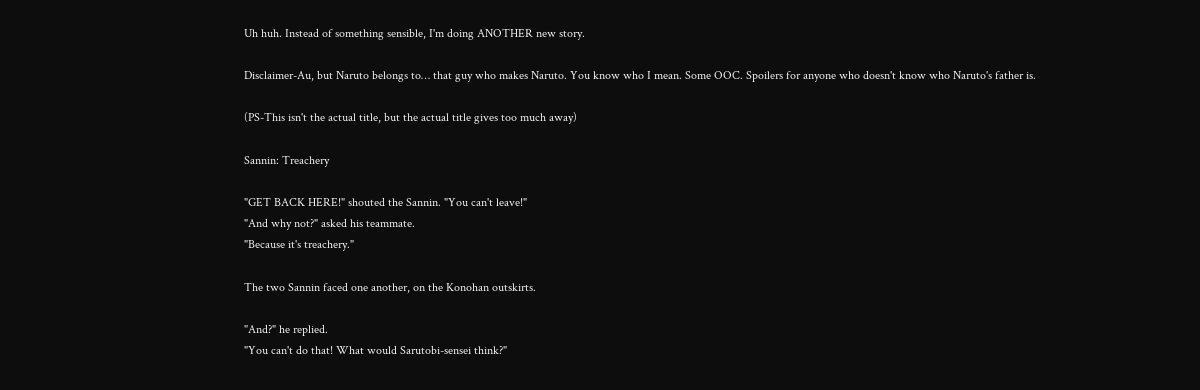Uh huh. Instead of something sensible, I'm doing ANOTHER new story.

Disclaimer-Au, but Naruto belongs to… that guy who makes Naruto. You know who I mean. Some OOC. Spoilers for anyone who doesn't know who Naruto's father is.

(PS-This isn't the actual title, but the actual title gives too much away)

Sannin: Treachery

"GET BACK HERE!" shouted the Sannin. "You can't leave!"
"And why not?" asked his teammate.
"Because it's treachery."

The two Sannin faced one another, on the Konohan outskirts.

"And?" he replied.
"You can't do that! What would Sarutobi-sensei think?"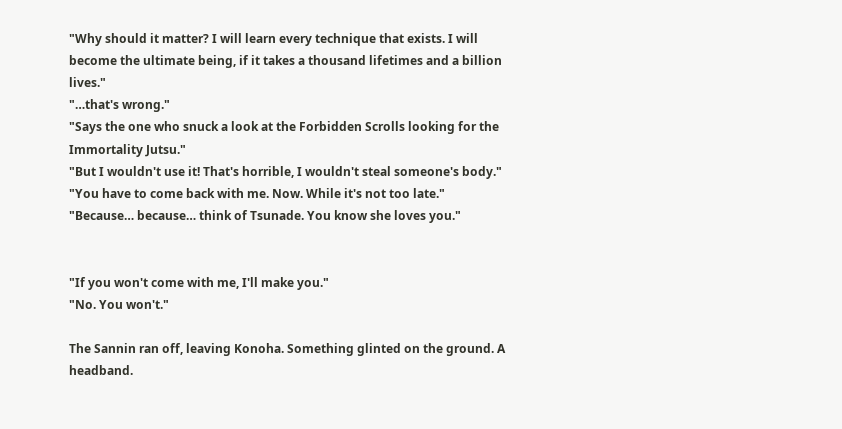"Why should it matter? I will learn every technique that exists. I will become the ultimate being, if it takes a thousand lifetimes and a billion lives."
"…that's wrong."
"Says the one who snuck a look at the Forbidden Scrolls looking for the Immortality Jutsu."
"But I wouldn't use it! That's horrible, I wouldn't steal someone's body."
"You have to come back with me. Now. While it's not too late."
"Because… because… think of Tsunade. You know she loves you."


"If you won't come with me, I'll make you."
"No. You won't."

The Sannin ran off, leaving Konoha. Something glinted on the ground. A headband.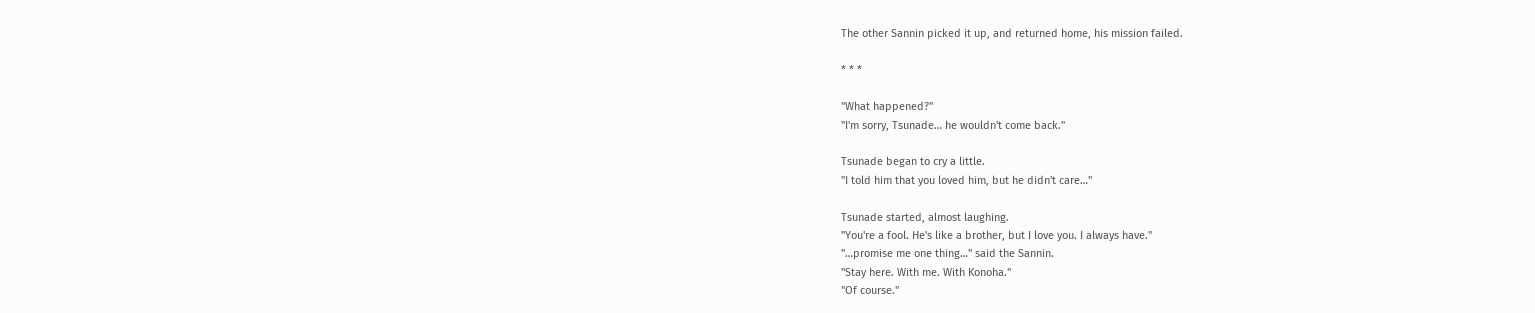The other Sannin picked it up, and returned home, his mission failed.

* * *

"What happened?"
"I'm sorry, Tsunade… he wouldn't come back."

Tsunade began to cry a little.
"I told him that you loved him, but he didn't care…"

Tsunade started, almost laughing.
"You're a fool. He's like a brother, but I love you. I always have."
"…promise me one thing…" said the Sannin.
"Stay here. With me. With Konoha."
"Of course."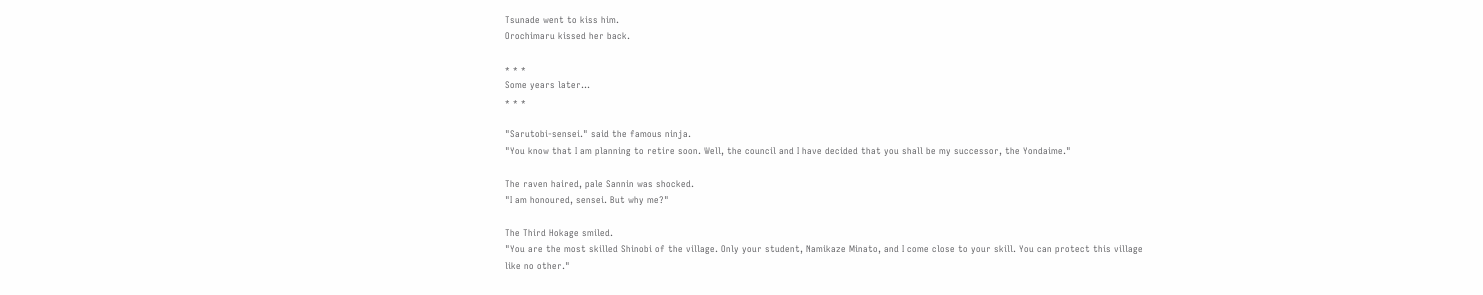Tsunade went to kiss him.
Orochimaru kissed her back.

* * *
Some years later…
* * *

"Sarutobi-sensei." said the famous ninja.
"You know that I am planning to retire soon. Well, the council and I have decided that you shall be my successor, the Yondaime."

The raven haired, pale Sannin was shocked.
"I am honoured, sensei. But why me?"

The Third Hokage smiled.
"You are the most skilled Shinobi of the village. Only your student, Namikaze Minato, and I come close to your skill. You can protect this village like no other."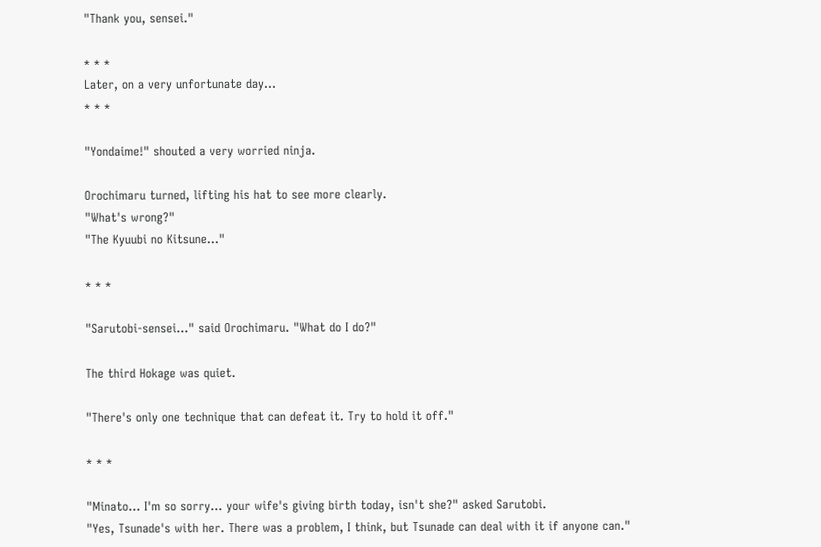"Thank you, sensei."

* * *
Later, on a very unfortunate day…
* * *

"Yondaime!" shouted a very worried ninja.

Orochimaru turned, lifting his hat to see more clearly.
"What's wrong?"
"The Kyuubi no Kitsune…"

* * *

"Sarutobi-sensei…" said Orochimaru. "What do I do?"

The third Hokage was quiet.

"There's only one technique that can defeat it. Try to hold it off."

* * *

"Minato… I'm so sorry… your wife's giving birth today, isn't she?" asked Sarutobi.
"Yes, Tsunade's with her. There was a problem, I think, but Tsunade can deal with it if anyone can."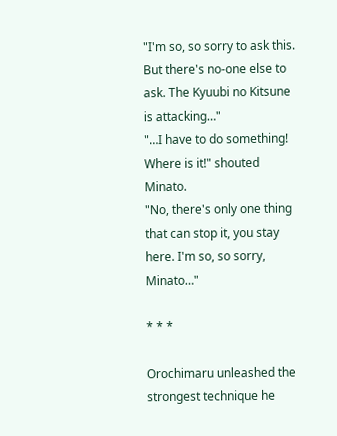"I'm so, so sorry to ask this. But there's no-one else to ask. The Kyuubi no Kitsune is attacking…"
"…I have to do something! Where is it!" shouted Minato.
"No, there's only one thing that can stop it, you stay here. I'm so, so sorry, Minato…"

* * *

Orochimaru unleashed the strongest technique he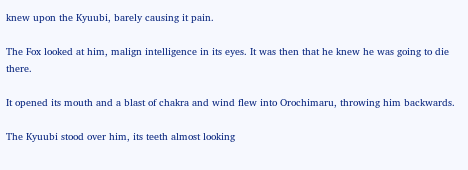knew upon the Kyuubi, barely causing it pain.

The Fox looked at him, malign intelligence in its eyes. It was then that he knew he was going to die there.

It opened its mouth and a blast of chakra and wind flew into Orochimaru, throwing him backwards.

The Kyuubi stood over him, its teeth almost looking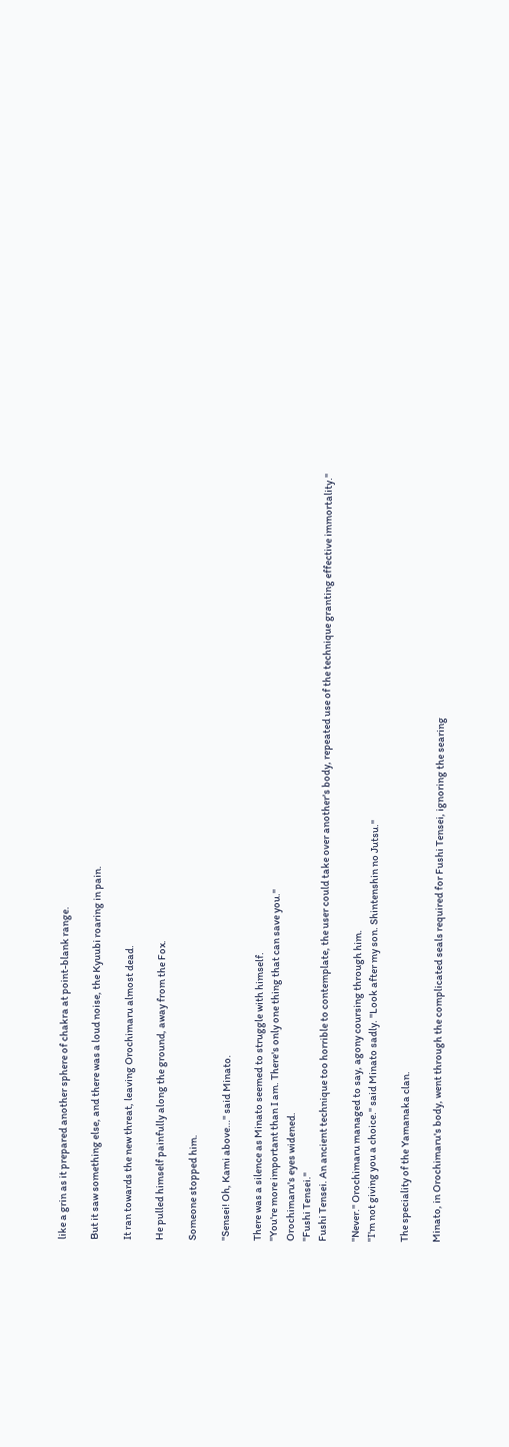like a grin as it prepared another sphere of chakra at point-blank range.

But it saw something else, and there was a loud noise, the Kyuubi roaring in pain.

It ran towards the new threat, leaving Orochimaru almost dead.

He pulled himself painfully along the ground, away from the Fox.

Someone stopped him.

"Sensei! Oh, Kami above…" said Minato.

There was a silence as Minato seemed to struggle with himself.
"You're more important than I am. There's only one thing that can save you."
Orochimaru's eyes widened.
"Fushi Tensei."
Fushi Tensei. An ancient technique too horrible to contemplate, the user could take over another's body, repeated use of the technique granting effective immortality."

"Never." Orochimaru managed to say, agony coursing through him.
"I'm not giving you a choice." said Minato sadly. "Look after my son. Shintenshin no Jutsu."

The speciality of the Yamanaka clan.

Minato, in Orochimaru's body, went through the complicated seals required for Fushi Tensei, ignoring the searing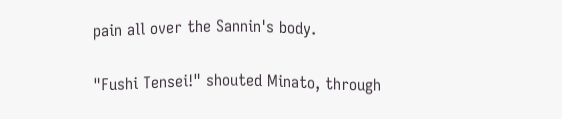pain all over the Sannin's body.

"Fushi Tensei!" shouted Minato, through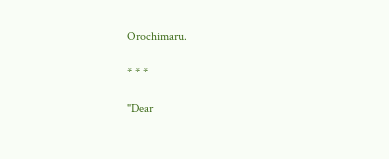Orochimaru.

* * *

"Dear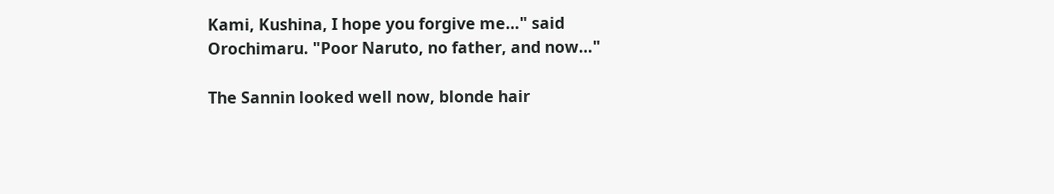Kami, Kushina, I hope you forgive me…" said Orochimaru. "Poor Naruto, no father, and now…"

The Sannin looked well now, blonde hair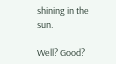shining in the sun.

Well? Good?